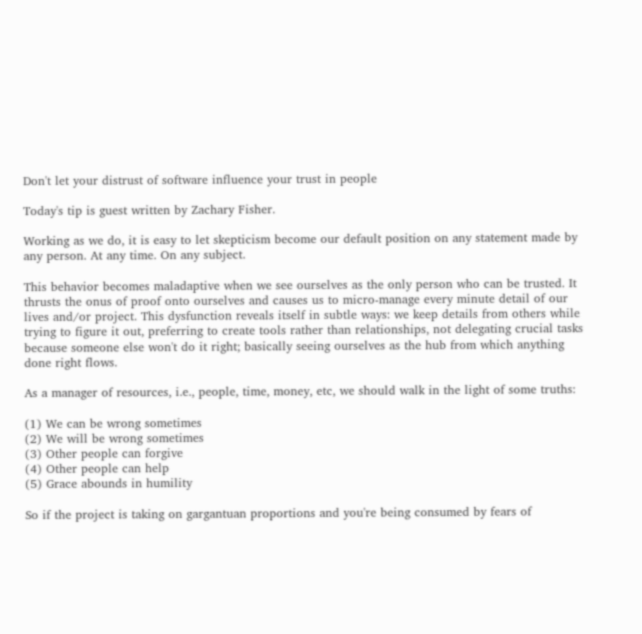Don't let your distrust of software influence your trust in people

Today's tip is guest written by Zachary Fisher.

Working as we do, it is easy to let skepticism become our default position on any statement made by any person. At any time. On any subject.

This behavior becomes maladaptive when we see ourselves as the only person who can be trusted. It thrusts the onus of proof onto ourselves and causes us to micro-manage every minute detail of our lives and/or project. This dysfunction reveals itself in subtle ways: we keep details from others while trying to figure it out, preferring to create tools rather than relationships, not delegating crucial tasks because someone else won't do it right; basically seeing ourselves as the hub from which anything done right flows.

As a manager of resources, i.e., people, time, money, etc, we should walk in the light of some truths:

(1) We can be wrong sometimes
(2) We will be wrong sometimes
(3) Other people can forgive
(4) Other people can help
(5) Grace abounds in humility

So if the project is taking on gargantuan proportions and you're being consumed by fears of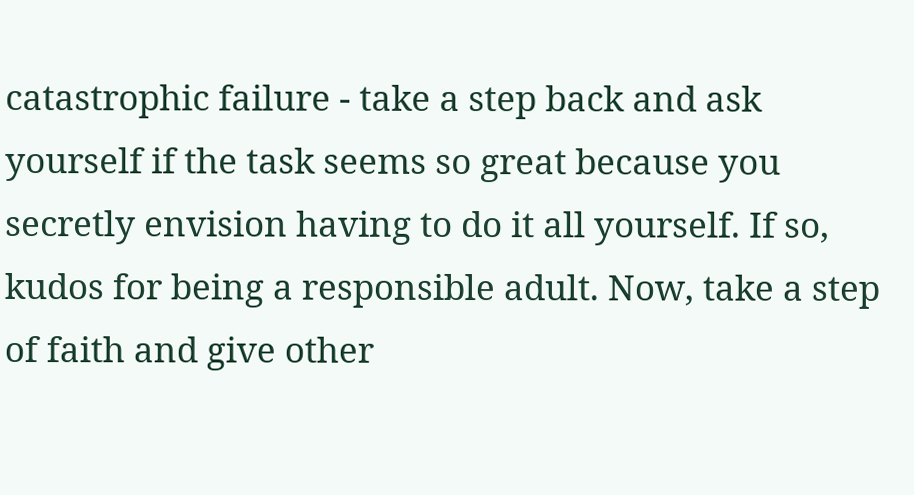catastrophic failure - take a step back and ask yourself if the task seems so great because you secretly envision having to do it all yourself. If so, kudos for being a responsible adult. Now, take a step of faith and give other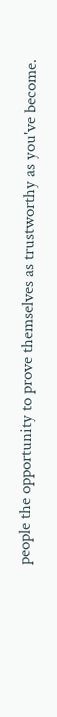people the opportunity to prove themselves as trustworthy as you've become.